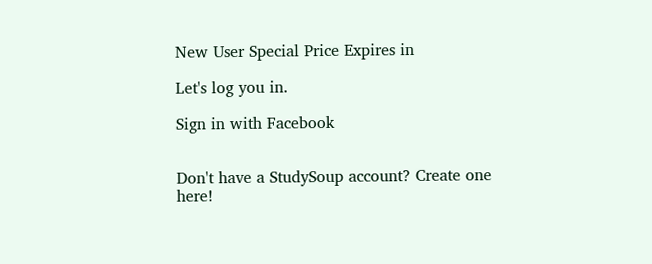New User Special Price Expires in

Let's log you in.

Sign in with Facebook


Don't have a StudySoup account? Create one here!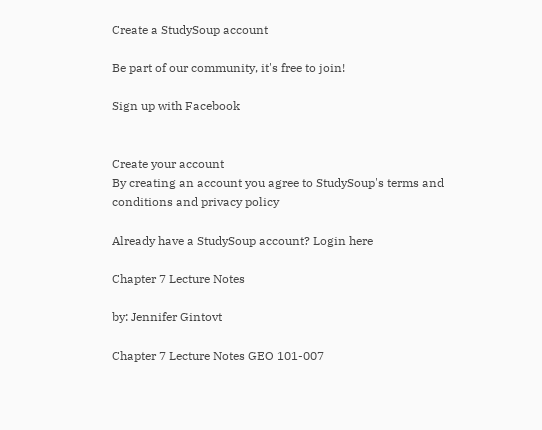Create a StudySoup account

Be part of our community, it's free to join!

Sign up with Facebook


Create your account
By creating an account you agree to StudySoup's terms and conditions and privacy policy

Already have a StudySoup account? Login here

Chapter 7 Lecture Notes

by: Jennifer Gintovt

Chapter 7 Lecture Notes GEO 101-007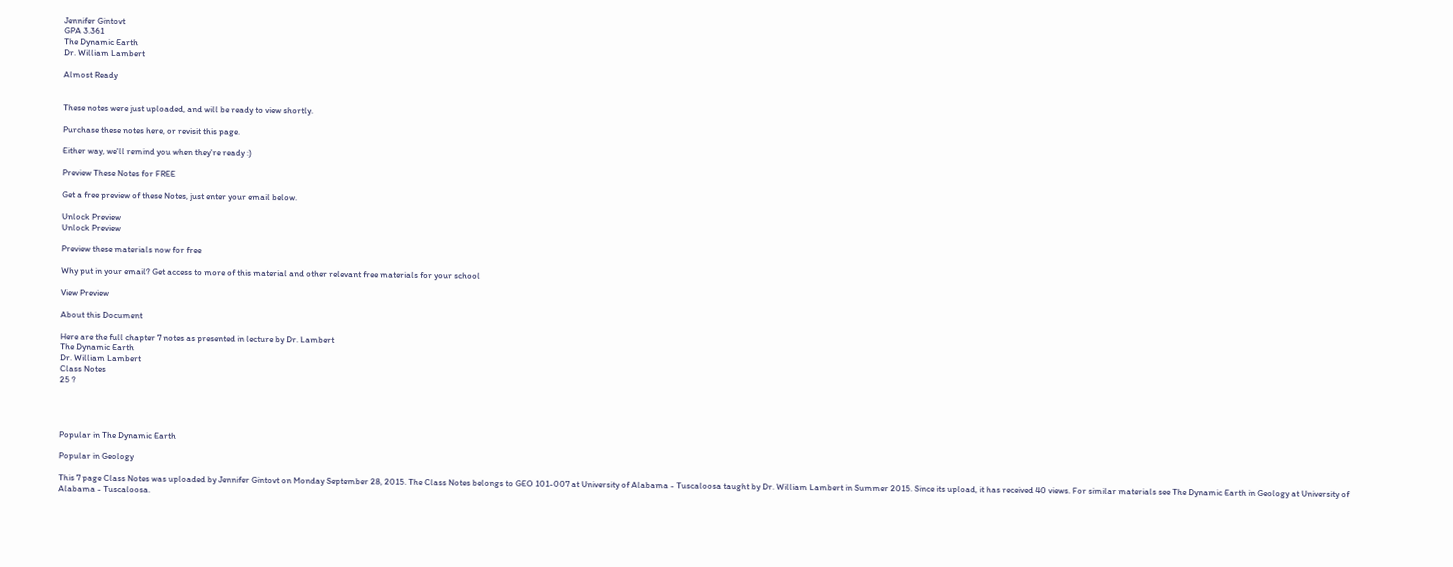Jennifer Gintovt
GPA 3.361
The Dynamic Earth
Dr. William Lambert

Almost Ready


These notes were just uploaded, and will be ready to view shortly.

Purchase these notes here, or revisit this page.

Either way, we'll remind you when they're ready :)

Preview These Notes for FREE

Get a free preview of these Notes, just enter your email below.

Unlock Preview
Unlock Preview

Preview these materials now for free

Why put in your email? Get access to more of this material and other relevant free materials for your school

View Preview

About this Document

Here are the full chapter 7 notes as presented in lecture by Dr. Lambert
The Dynamic Earth
Dr. William Lambert
Class Notes
25 ?




Popular in The Dynamic Earth

Popular in Geology

This 7 page Class Notes was uploaded by Jennifer Gintovt on Monday September 28, 2015. The Class Notes belongs to GEO 101-007 at University of Alabama - Tuscaloosa taught by Dr. William Lambert in Summer 2015. Since its upload, it has received 40 views. For similar materials see The Dynamic Earth in Geology at University of Alabama - Tuscaloosa.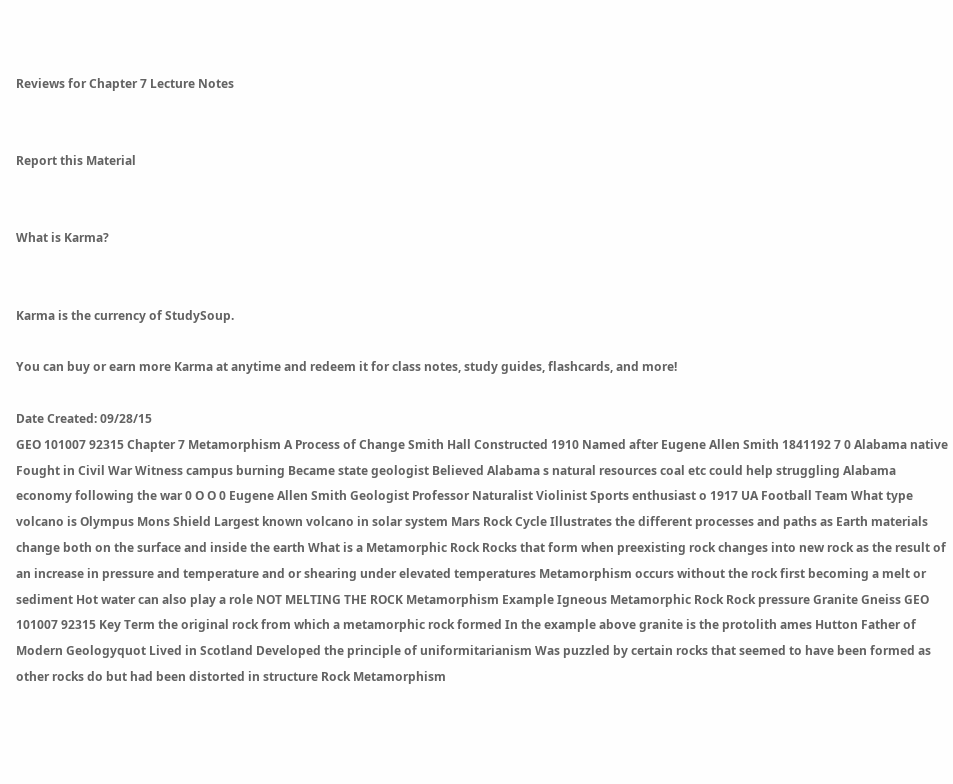Reviews for Chapter 7 Lecture Notes


Report this Material


What is Karma?


Karma is the currency of StudySoup.

You can buy or earn more Karma at anytime and redeem it for class notes, study guides, flashcards, and more!

Date Created: 09/28/15
GEO 101007 92315 Chapter 7 Metamorphism A Process of Change Smith Hall Constructed 1910 Named after Eugene Allen Smith 1841192 7 0 Alabama native Fought in Civil War Witness campus burning Became state geologist Believed Alabama s natural resources coal etc could help struggling Alabama economy following the war 0 O O 0 Eugene Allen Smith Geologist Professor Naturalist Violinist Sports enthusiast o 1917 UA Football Team What type volcano is Olympus Mons Shield Largest known volcano in solar system Mars Rock Cycle Illustrates the different processes and paths as Earth materials change both on the surface and inside the earth What is a Metamorphic Rock Rocks that form when preexisting rock changes into new rock as the result of an increase in pressure and temperature and or shearing under elevated temperatures Metamorphism occurs without the rock first becoming a melt or sediment Hot water can also play a role NOT MELTING THE ROCK Metamorphism Example Igneous Metamorphic Rock Rock pressure Granite Gneiss GEO 101007 92315 Key Term the original rock from which a metamorphic rock formed In the example above granite is the protolith ames Hutton Father of Modern Geologyquot Lived in Scotland Developed the principle of uniformitarianism Was puzzled by certain rocks that seemed to have been formed as other rocks do but had been distorted in structure Rock Metamorphism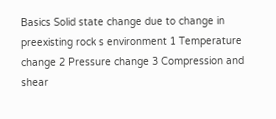Basics Solid state change due to change in preexisting rock s environment 1 Temperature change 2 Pressure change 3 Compression and shear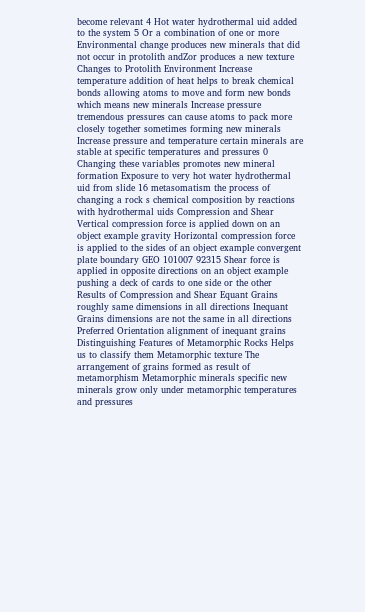become relevant 4 Hot water hydrothermal uid added to the system 5 Or a combination of one or more Environmental change produces new minerals that did not occur in protolith andZor produces a new texture Changes to Protolith Environment Increase temperature addition of heat helps to break chemical bonds allowing atoms to move and form new bonds which means new minerals Increase pressure tremendous pressures can cause atoms to pack more closely together sometimes forming new minerals Increase pressure and temperature certain minerals are stable at specific temperatures and pressures 0 Changing these variables promotes new mineral formation Exposure to very hot water hydrothermal uid from slide 16 metasomatism the process of changing a rock s chemical composition by reactions with hydrothermal uids Compression and Shear Vertical compression force is applied down on an object example gravity Horizontal compression force is applied to the sides of an object example convergent plate boundary GEO 101007 92315 Shear force is applied in opposite directions on an object example pushing a deck of cards to one side or the other Results of Compression and Shear Equant Grains roughly same dimensions in all directions Inequant Grains dimensions are not the same in all directions Preferred Orientation alignment of inequant grains Distinguishing Features of Metamorphic Rocks Helps us to classify them Metamorphic texture The arrangement of grains formed as result of metamorphism Metamorphic minerals specific new minerals grow only under metamorphic temperatures and pressures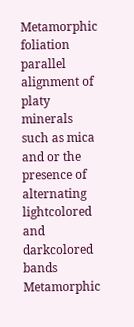Metamorphic foliation parallel alignment of platy minerals such as mica and or the presence of alternating lightcolored and darkcolored bands Metamorphic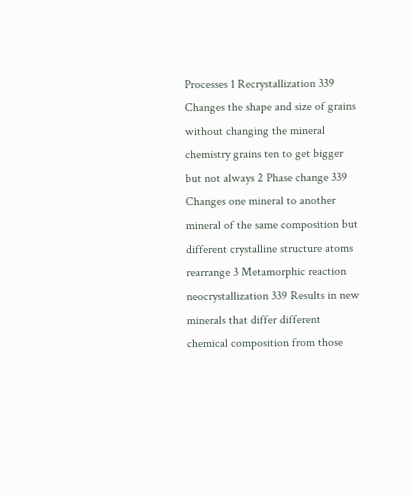Processes 1 Recrystallization 339 Changes the shape and size of grains without changing the mineral chemistry grains ten to get bigger but not always 2 Phase change 339 Changes one mineral to another mineral of the same composition but different crystalline structure atoms rearrange 3 Metamorphic reaction neocrystallization 339 Results in new minerals that differ different chemical composition from those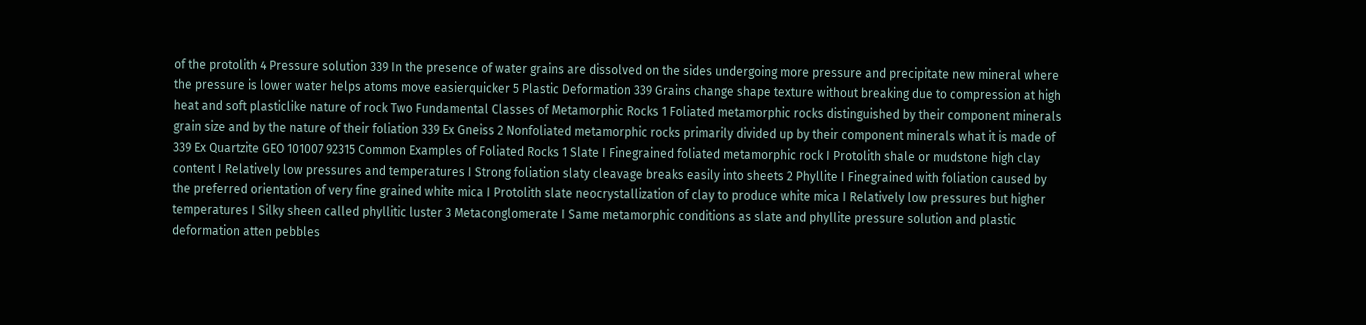of the protolith 4 Pressure solution 339 In the presence of water grains are dissolved on the sides undergoing more pressure and precipitate new mineral where the pressure is lower water helps atoms move easierquicker 5 Plastic Deformation 339 Grains change shape texture without breaking due to compression at high heat and soft plasticlike nature of rock Two Fundamental Classes of Metamorphic Rocks 1 Foliated metamorphic rocks distinguished by their component minerals grain size and by the nature of their foliation 339 Ex Gneiss 2 Nonfoliated metamorphic rocks primarily divided up by their component minerals what it is made of 339 Ex Quartzite GEO 101007 92315 Common Examples of Foliated Rocks 1 Slate I Finegrained foliated metamorphic rock I Protolith shale or mudstone high clay content I Relatively low pressures and temperatures I Strong foliation slaty cleavage breaks easily into sheets 2 Phyllite I Finegrained with foliation caused by the preferred orientation of very fine grained white mica I Protolith slate neocrystallization of clay to produce white mica I Relatively low pressures but higher temperatures I Silky sheen called phyllitic luster 3 Metaconglomerate I Same metamorphic conditions as slate and phyllite pressure solution and plastic deformation atten pebbles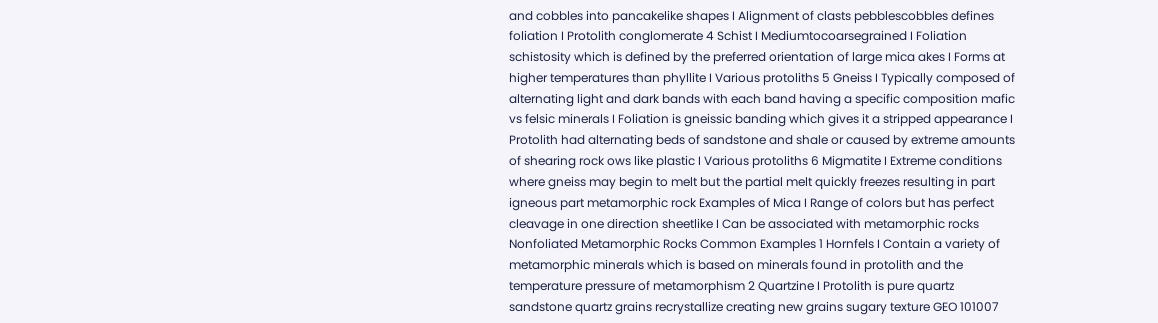and cobbles into pancakelike shapes I Alignment of clasts pebblescobbles defines foliation I Protolith conglomerate 4 Schist I Mediumtocoarsegrained I Foliation schistosity which is defined by the preferred orientation of large mica akes I Forms at higher temperatures than phyllite I Various protoliths 5 Gneiss I Typically composed of alternating light and dark bands with each band having a specific composition mafic vs felsic minerals I Foliation is gneissic banding which gives it a stripped appearance I Protolith had alternating beds of sandstone and shale or caused by extreme amounts of shearing rock ows like plastic I Various protoliths 6 Migmatite I Extreme conditions where gneiss may begin to melt but the partial melt quickly freezes resulting in part igneous part metamorphic rock Examples of Mica I Range of colors but has perfect cleavage in one direction sheetlike I Can be associated with metamorphic rocks Nonfoliated Metamorphic Rocks Common Examples 1 Hornfels I Contain a variety of metamorphic minerals which is based on minerals found in protolith and the temperature pressure of metamorphism 2 Quartzine I Protolith is pure quartz sandstone quartz grains recrystallize creating new grains sugary texture GEO 101007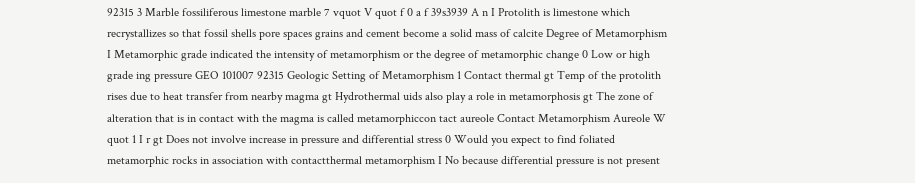92315 3 Marble fossiliferous limestone marble 7 vquot V quot f 0 a f 39s3939 A n I Protolith is limestone which recrystallizes so that fossil shells pore spaces grains and cement become a solid mass of calcite Degree of Metamorphism I Metamorphic grade indicated the intensity of metamorphism or the degree of metamorphic change 0 Low or high grade ing pressure GEO 101007 92315 Geologic Setting of Metamorphism 1 Contact thermal gt Temp of the protolith rises due to heat transfer from nearby magma gt Hydrothermal uids also play a role in metamorphosis gt The zone of alteration that is in contact with the magma is called metamorphiccon tact aureole Contact Metamorphism Aureole W quot 1 I r gt Does not involve increase in pressure and differential stress 0 Would you expect to find foliated metamorphic rocks in association with contactthermal metamorphism I No because differential pressure is not present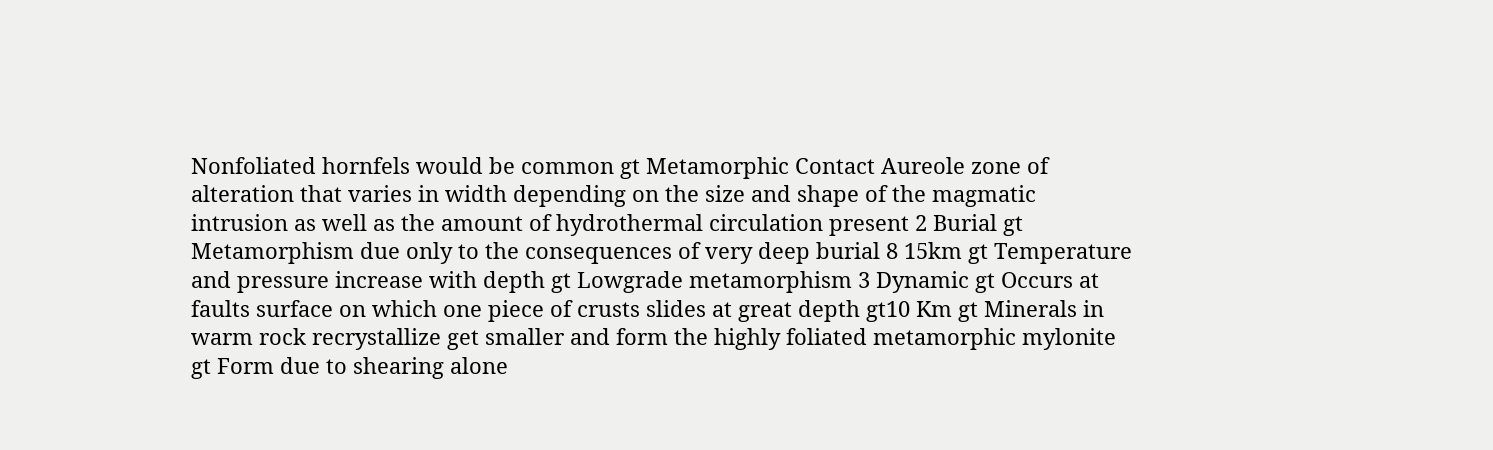Nonfoliated hornfels would be common gt Metamorphic Contact Aureole zone of alteration that varies in width depending on the size and shape of the magmatic intrusion as well as the amount of hydrothermal circulation present 2 Burial gt Metamorphism due only to the consequences of very deep burial 8 15km gt Temperature and pressure increase with depth gt Lowgrade metamorphism 3 Dynamic gt Occurs at faults surface on which one piece of crusts slides at great depth gt10 Km gt Minerals in warm rock recrystallize get smaller and form the highly foliated metamorphic mylonite gt Form due to shearing alone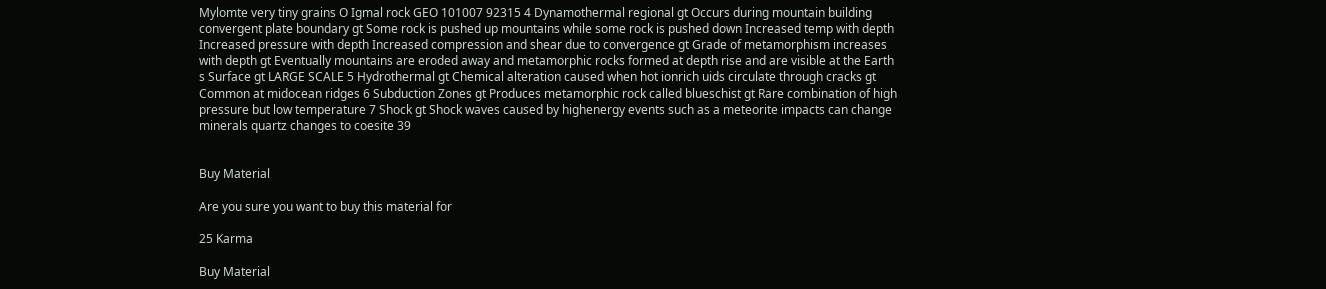Mylomte very tiny grains O Igmal rock GEO 101007 92315 4 Dynamothermal regional gt Occurs during mountain building convergent plate boundary gt Some rock is pushed up mountains while some rock is pushed down Increased temp with depth Increased pressure with depth Increased compression and shear due to convergence gt Grade of metamorphism increases with depth gt Eventually mountains are eroded away and metamorphic rocks formed at depth rise and are visible at the Earth s Surface gt LARGE SCALE 5 Hydrothermal gt Chemical alteration caused when hot ionrich uids circulate through cracks gt Common at midocean ridges 6 Subduction Zones gt Produces metamorphic rock called blueschist gt Rare combination of high pressure but low temperature 7 Shock gt Shock waves caused by highenergy events such as a meteorite impacts can change minerals quartz changes to coesite 39


Buy Material

Are you sure you want to buy this material for

25 Karma

Buy Material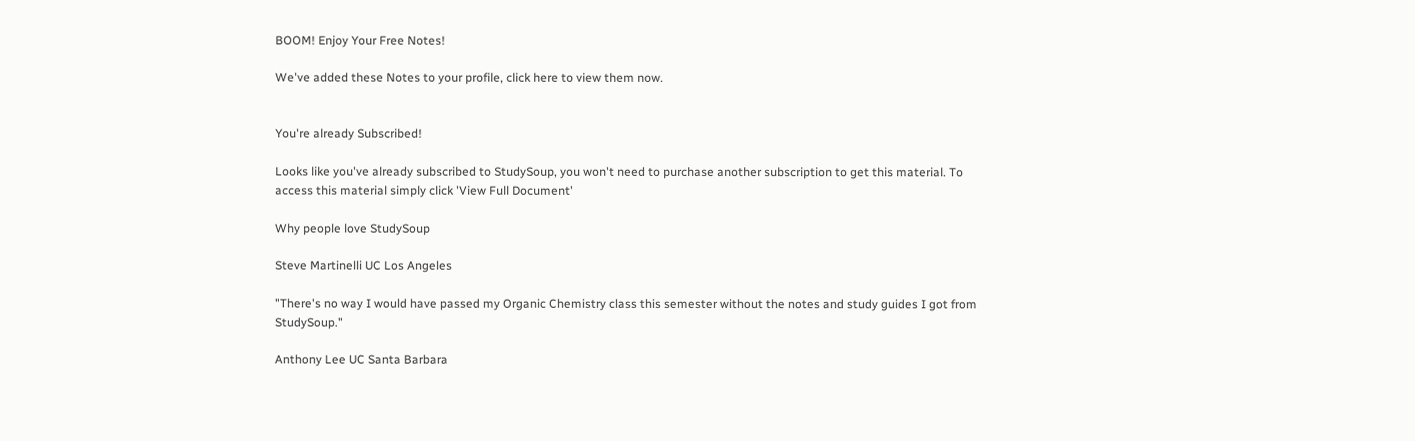BOOM! Enjoy Your Free Notes!

We've added these Notes to your profile, click here to view them now.


You're already Subscribed!

Looks like you've already subscribed to StudySoup, you won't need to purchase another subscription to get this material. To access this material simply click 'View Full Document'

Why people love StudySoup

Steve Martinelli UC Los Angeles

"There's no way I would have passed my Organic Chemistry class this semester without the notes and study guides I got from StudySoup."

Anthony Lee UC Santa Barbara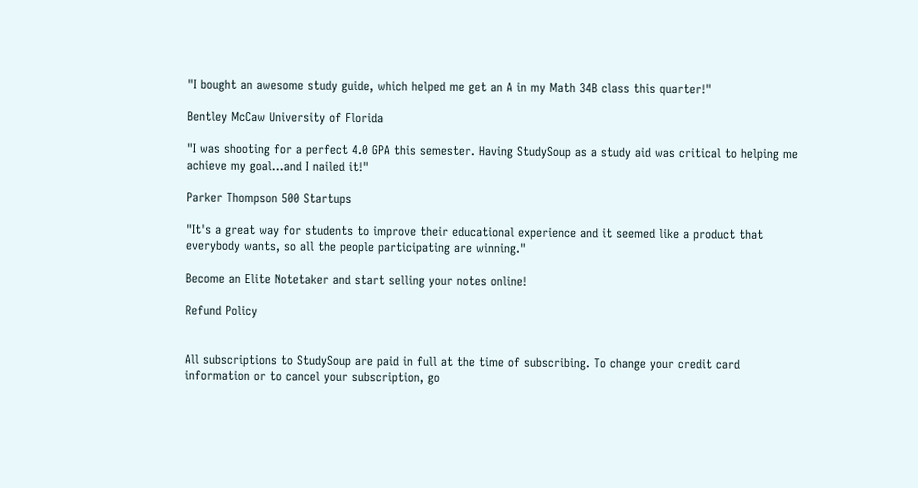"I bought an awesome study guide, which helped me get an A in my Math 34B class this quarter!"

Bentley McCaw University of Florida

"I was shooting for a perfect 4.0 GPA this semester. Having StudySoup as a study aid was critical to helping me achieve my goal...and I nailed it!"

Parker Thompson 500 Startups

"It's a great way for students to improve their educational experience and it seemed like a product that everybody wants, so all the people participating are winning."

Become an Elite Notetaker and start selling your notes online!

Refund Policy


All subscriptions to StudySoup are paid in full at the time of subscribing. To change your credit card information or to cancel your subscription, go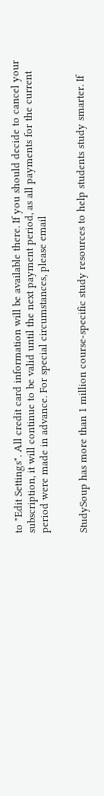to "Edit Settings". All credit card information will be available there. If you should decide to cancel your subscription, it will continue to be valid until the next payment period, as all payments for the current period were made in advance. For special circumstances, please email


StudySoup has more than 1 million course-specific study resources to help students study smarter. If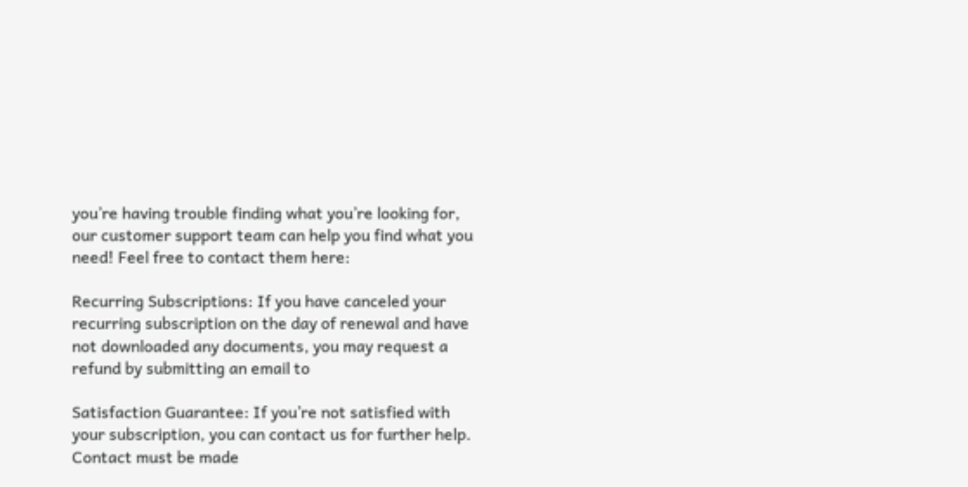you’re having trouble finding what you’re looking for, our customer support team can help you find what you need! Feel free to contact them here:

Recurring Subscriptions: If you have canceled your recurring subscription on the day of renewal and have not downloaded any documents, you may request a refund by submitting an email to

Satisfaction Guarantee: If you’re not satisfied with your subscription, you can contact us for further help. Contact must be made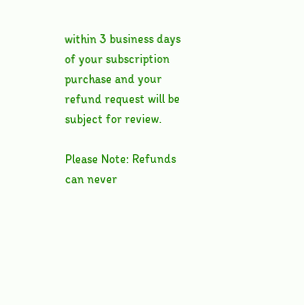within 3 business days of your subscription purchase and your refund request will be subject for review.

Please Note: Refunds can never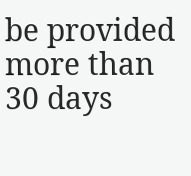be provided more than 30 days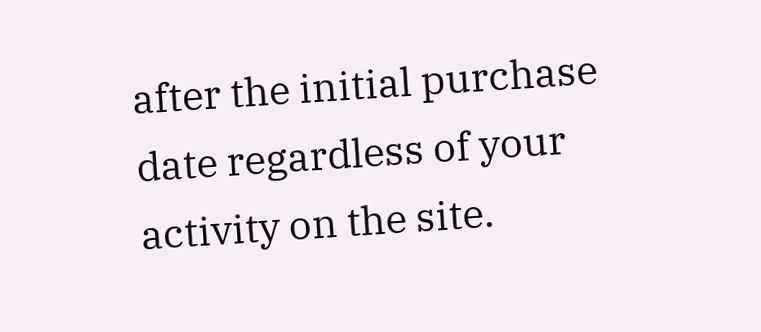after the initial purchase date regardless of your activity on the site.